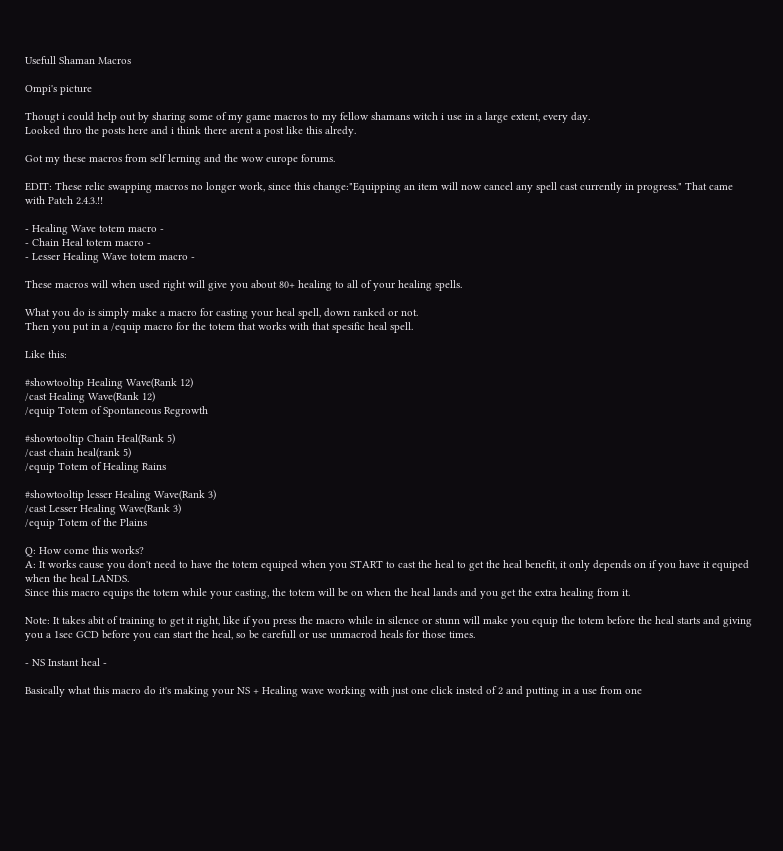Usefull Shaman Macros

Ompi's picture

Thougt i could help out by sharing some of my game macros to my fellow shamans witch i use in a large extent, every day.
Looked thro the posts here and i think there arent a post like this alredy.

Got my these macros from self lerning and the wow europe forums.

EDIT: These relic swapping macros no longer work, since this change:"Equipping an item will now cancel any spell cast currently in progress." That came with Patch 2.4.3.!!

- Healing Wave totem macro -
- Chain Heal totem macro -
- Lesser Healing Wave totem macro -

These macros will when used right will give you about 80+ healing to all of your healing spells.

What you do is simply make a macro for casting your heal spell, down ranked or not.
Then you put in a /equip macro for the totem that works with that spesific heal spell.

Like this:

#showtooltip Healing Wave(Rank 12)
/cast Healing Wave(Rank 12)
/equip Totem of Spontaneous Regrowth

#showtooltip Chain Heal(Rank 5)
/cast chain heal(rank 5)
/equip Totem of Healing Rains

#showtooltip lesser Healing Wave(Rank 3)
/cast Lesser Healing Wave(Rank 3)
/equip Totem of the Plains

Q: How come this works?
A: It works cause you don't need to have the totem equiped when you START to cast the heal to get the heal benefit, it only depends on if you have it equiped when the heal LANDS.
Since this macro equips the totem while your casting, the totem will be on when the heal lands and you get the extra healing from it.

Note: It takes abit of training to get it right, like if you press the macro while in silence or stunn will make you equip the totem before the heal starts and giving you a 1sec GCD before you can start the heal, so be carefull or use unmacrod heals for those times.

- NS Instant heal -

Basically what this macro do it's making your NS + Healing wave working with just one click insted of 2 and putting in a use from one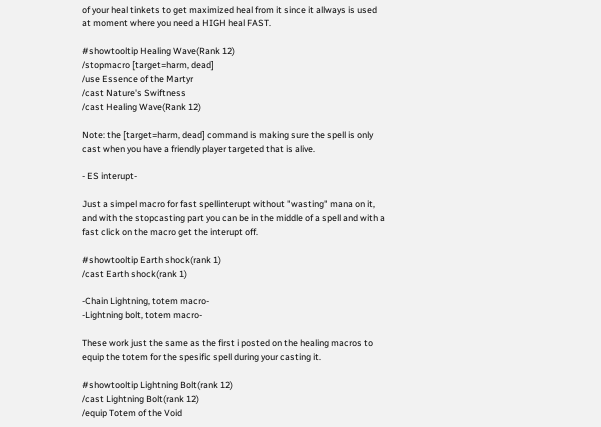of your heal tinkets to get maximized heal from it since it allways is used at moment where you need a HIGH heal FAST.

#showtooltip Healing Wave(Rank 12)
/stopmacro [target=harm, dead]
/use Essence of the Martyr
/cast Nature's Swiftness
/cast Healing Wave(Rank 12)

Note: the [target=harm, dead] command is making sure the spell is only cast when you have a friendly player targeted that is alive.

- ES interupt-

Just a simpel macro for fast spellinterupt without "wasting" mana on it, and with the stopcasting part you can be in the middle of a spell and with a fast click on the macro get the interupt off.

#showtooltip Earth shock(rank 1)
/cast Earth shock(rank 1)

-Chain Lightning, totem macro-
-Lightning bolt, totem macro-

These work just the same as the first i posted on the healing macros to equip the totem for the spesific spell during your casting it.

#showtooltip Lightning Bolt(rank 12)
/cast Lightning Bolt(rank 12)
/equip Totem of the Void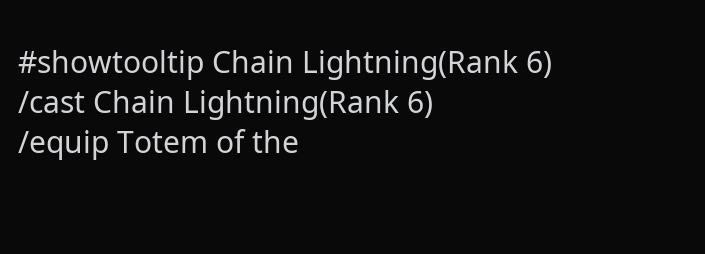#showtooltip Chain Lightning(Rank 6)
/cast Chain Lightning(Rank 6)
/equip Totem of the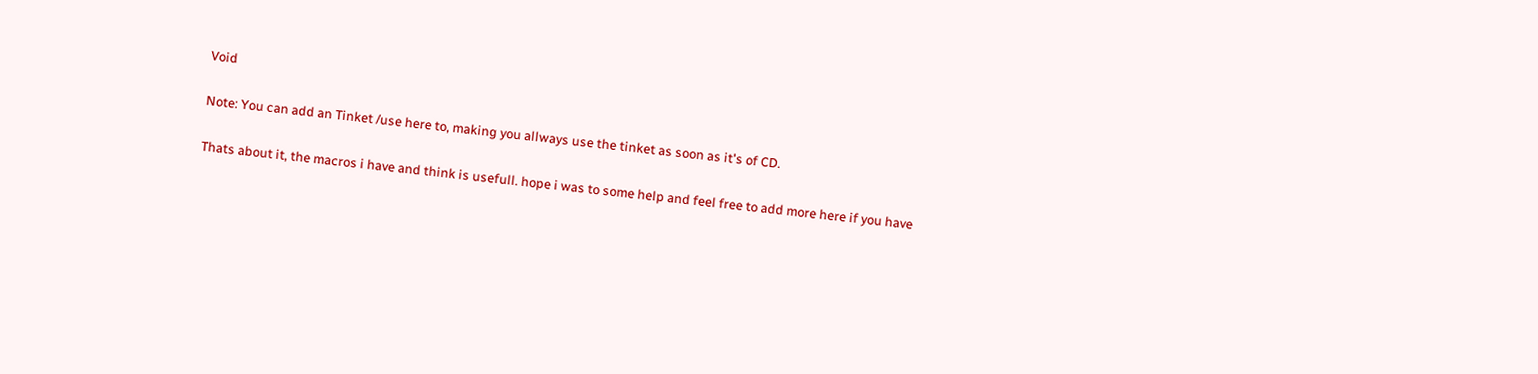Void

Note: You can add an Tinket /use here to, making you allways use the tinket as soon as it's of CD.

Thats about it, the macros i have and think is usefull. hope i was to some help and feel free to add more here if you have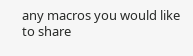any macros you would like to share